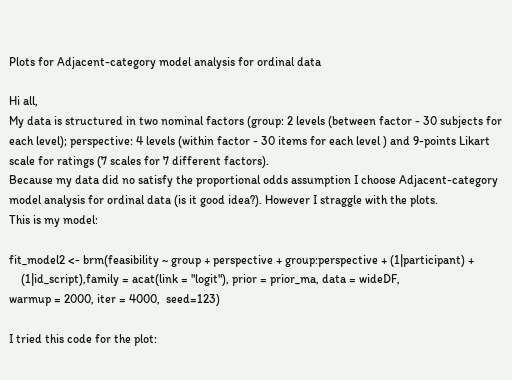Plots for Adjacent-category model analysis for ordinal data

Hi all,
My data is structured in two nominal factors (group: 2 levels (between factor - 30 subjects for each level); perspective: 4 levels (within factor - 30 items for each level ) and 9-points Likart scale for ratings (7 scales for 7 different factors).
Because my data did no satisfy the proportional odds assumption I choose Adjacent-category model analysis for ordinal data (is it good idea?). However I straggle with the plots.
This is my model:

fit_model2 <- brm(feasibility ~ group + perspective + group:perspective + (1|participant) +
    (1|id_script),family = acat(link = "logit"), prior = prior_ma, data = wideDF,
warmup = 2000, iter = 4000,  seed=123)

I tried this code for the plot: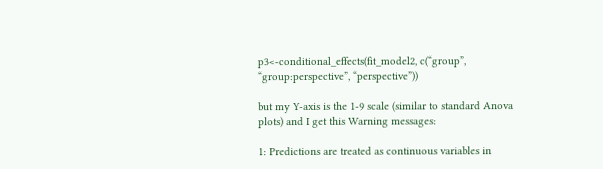p3<-conditional_effects(fit_model2, c(“group”, “group:perspective”, “perspective”))

but my Y-axis is the 1-9 scale (similar to standard Anova plots) and I get this Warning messages:

1: Predictions are treated as continuous variables in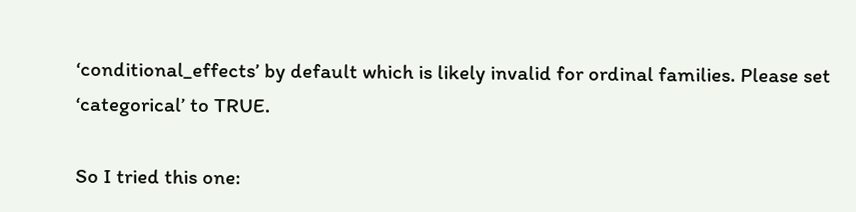‘conditional_effects’ by default which is likely invalid for ordinal families. Please set ‘categorical’ to TRUE.

So I tried this one: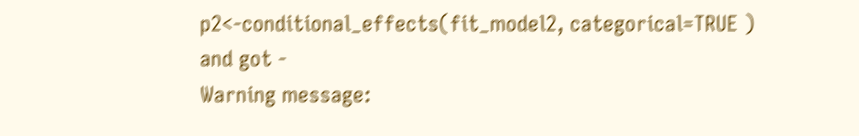p2<-conditional_effects(fit_model2, categorical=TRUE )
and got -
Warning message: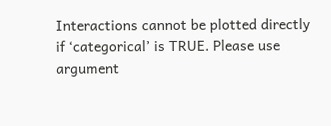Interactions cannot be plotted directly if ‘categorical’ is TRUE. Please use argument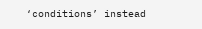‘conditions’ instead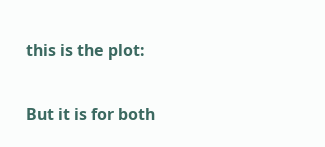this is the plot:

But it is for both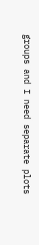groups and I need separate plots